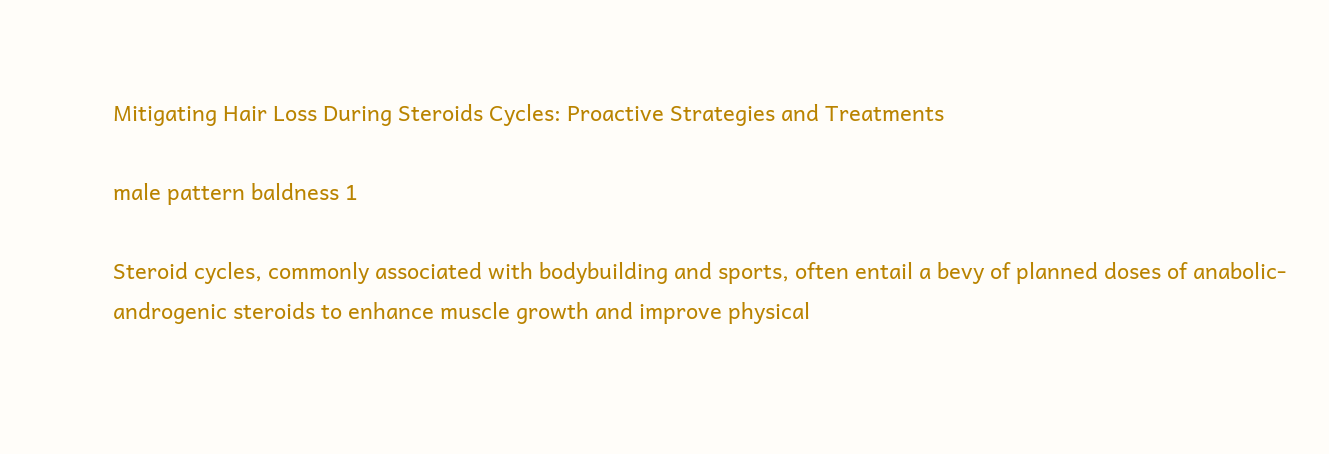Mitigating Hair Loss During Steroids Cycles: Proactive Strategies and Treatments

male pattern baldness 1

Steroid cycles, commonly associated with bodybuilding and sports, often entail a bevy of planned doses of anabolic-androgenic steroids to enhance muscle growth and improve physical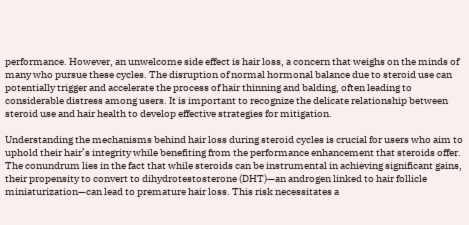performance. However, an unwelcome side effect is hair loss, a concern that weighs on the minds of many who pursue these cycles. The disruption of normal hormonal balance due to steroid use can potentially trigger and accelerate the process of hair thinning and balding, often leading to considerable distress among users. It is important to recognize the delicate relationship between steroid use and hair health to develop effective strategies for mitigation.

Understanding the mechanisms behind hair loss during steroid cycles is crucial for users who aim to uphold their hair’s integrity while benefiting from the performance enhancement that steroids offer. The conundrum lies in the fact that while steroids can be instrumental in achieving significant gains, their propensity to convert to dihydrotestosterone (DHT)—an androgen linked to hair follicle miniaturization—can lead to premature hair loss. This risk necessitates a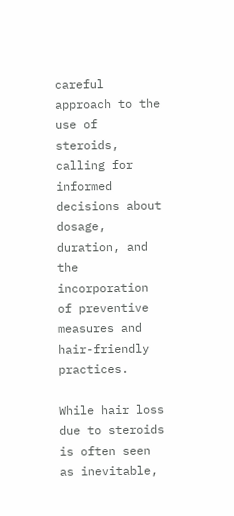careful approach to the use of steroids, calling for informed decisions about dosage, duration, and the incorporation of preventive measures and hair-friendly practices.

While hair loss due to steroids is often seen as inevitable,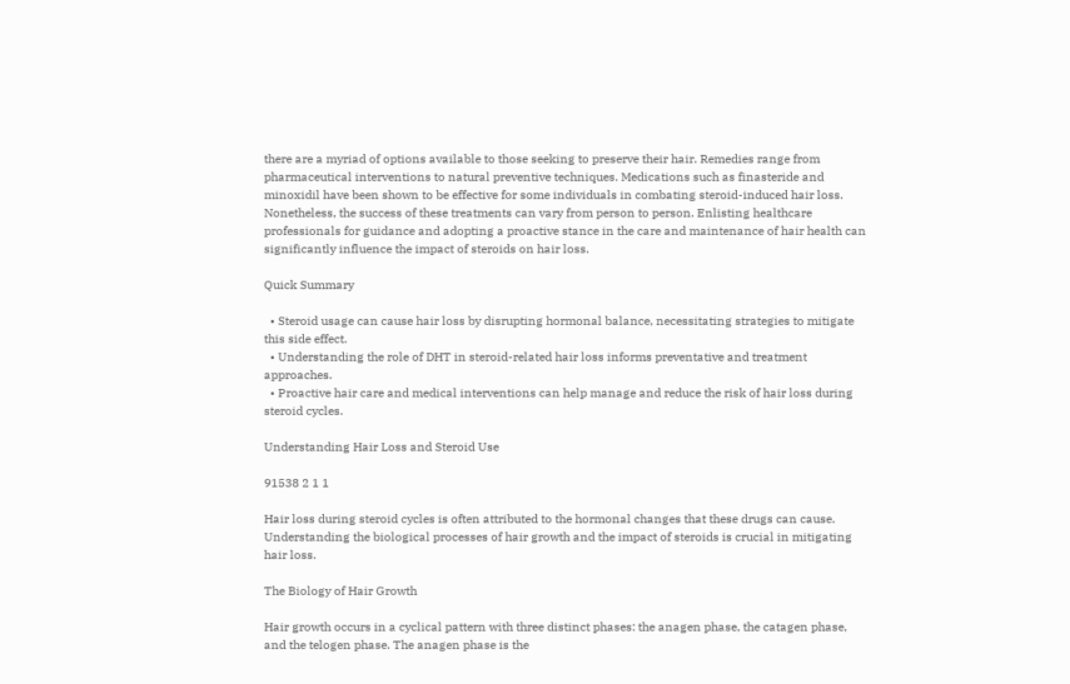there are a myriad of options available to those seeking to preserve their hair. Remedies range from pharmaceutical interventions to natural preventive techniques. Medications such as finasteride and minoxidil have been shown to be effective for some individuals in combating steroid-induced hair loss. Nonetheless, the success of these treatments can vary from person to person. Enlisting healthcare professionals for guidance and adopting a proactive stance in the care and maintenance of hair health can significantly influence the impact of steroids on hair loss.

Quick Summary

  • Steroid usage can cause hair loss by disrupting hormonal balance, necessitating strategies to mitigate this side effect.
  • Understanding the role of DHT in steroid-related hair loss informs preventative and treatment approaches.
  • Proactive hair care and medical interventions can help manage and reduce the risk of hair loss during steroid cycles.

Understanding Hair Loss and Steroid Use

91538 2 1 1

Hair loss during steroid cycles is often attributed to the hormonal changes that these drugs can cause. Understanding the biological processes of hair growth and the impact of steroids is crucial in mitigating hair loss.

The Biology of Hair Growth

Hair growth occurs in a cyclical pattern with three distinct phases: the anagen phase, the catagen phase, and the telogen phase. The anagen phase is the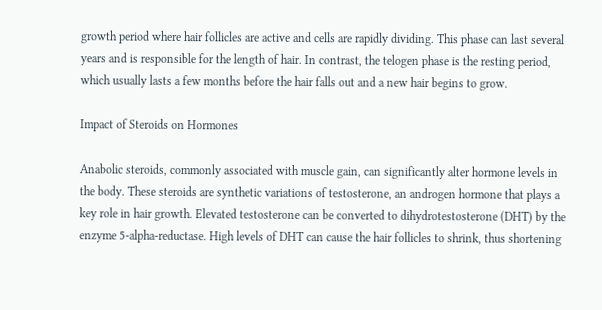growth period where hair follicles are active and cells are rapidly dividing. This phase can last several years and is responsible for the length of hair. In contrast, the telogen phase is the resting period, which usually lasts a few months before the hair falls out and a new hair begins to grow.

Impact of Steroids on Hormones

Anabolic steroids, commonly associated with muscle gain, can significantly alter hormone levels in the body. These steroids are synthetic variations of testosterone, an androgen hormone that plays a key role in hair growth. Elevated testosterone can be converted to dihydrotestosterone (DHT) by the enzyme 5-alpha-reductase. High levels of DHT can cause the hair follicles to shrink, thus shortening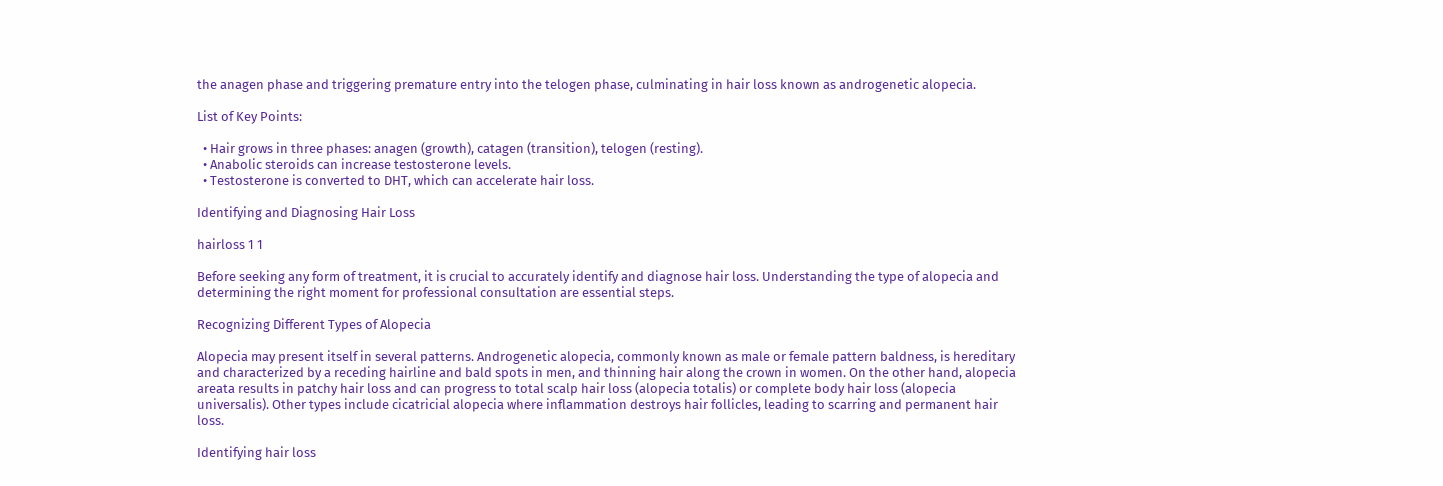the anagen phase and triggering premature entry into the telogen phase, culminating in hair loss known as androgenetic alopecia.

List of Key Points:

  • Hair grows in three phases: anagen (growth), catagen (transition), telogen (resting).
  • Anabolic steroids can increase testosterone levels.
  • Testosterone is converted to DHT, which can accelerate hair loss.

Identifying and Diagnosing Hair Loss

hairloss 1 1

Before seeking any form of treatment, it is crucial to accurately identify and diagnose hair loss. Understanding the type of alopecia and determining the right moment for professional consultation are essential steps.

Recognizing Different Types of Alopecia

Alopecia may present itself in several patterns. Androgenetic alopecia, commonly known as male or female pattern baldness, is hereditary and characterized by a receding hairline and bald spots in men, and thinning hair along the crown in women. On the other hand, alopecia areata results in patchy hair loss and can progress to total scalp hair loss (alopecia totalis) or complete body hair loss (alopecia universalis). Other types include cicatricial alopecia where inflammation destroys hair follicles, leading to scarring and permanent hair loss.

Identifying hair loss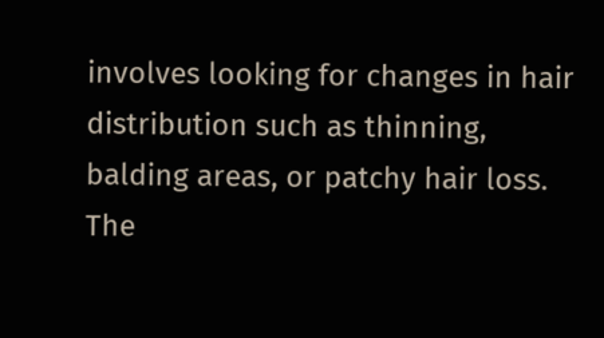involves looking for changes in hair distribution such as thinning, balding areas, or patchy hair loss. The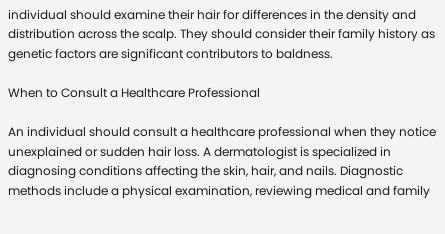individual should examine their hair for differences in the density and distribution across the scalp. They should consider their family history as genetic factors are significant contributors to baldness.

When to Consult a Healthcare Professional

An individual should consult a healthcare professional when they notice unexplained or sudden hair loss. A dermatologist is specialized in diagnosing conditions affecting the skin, hair, and nails. Diagnostic methods include a physical examination, reviewing medical and family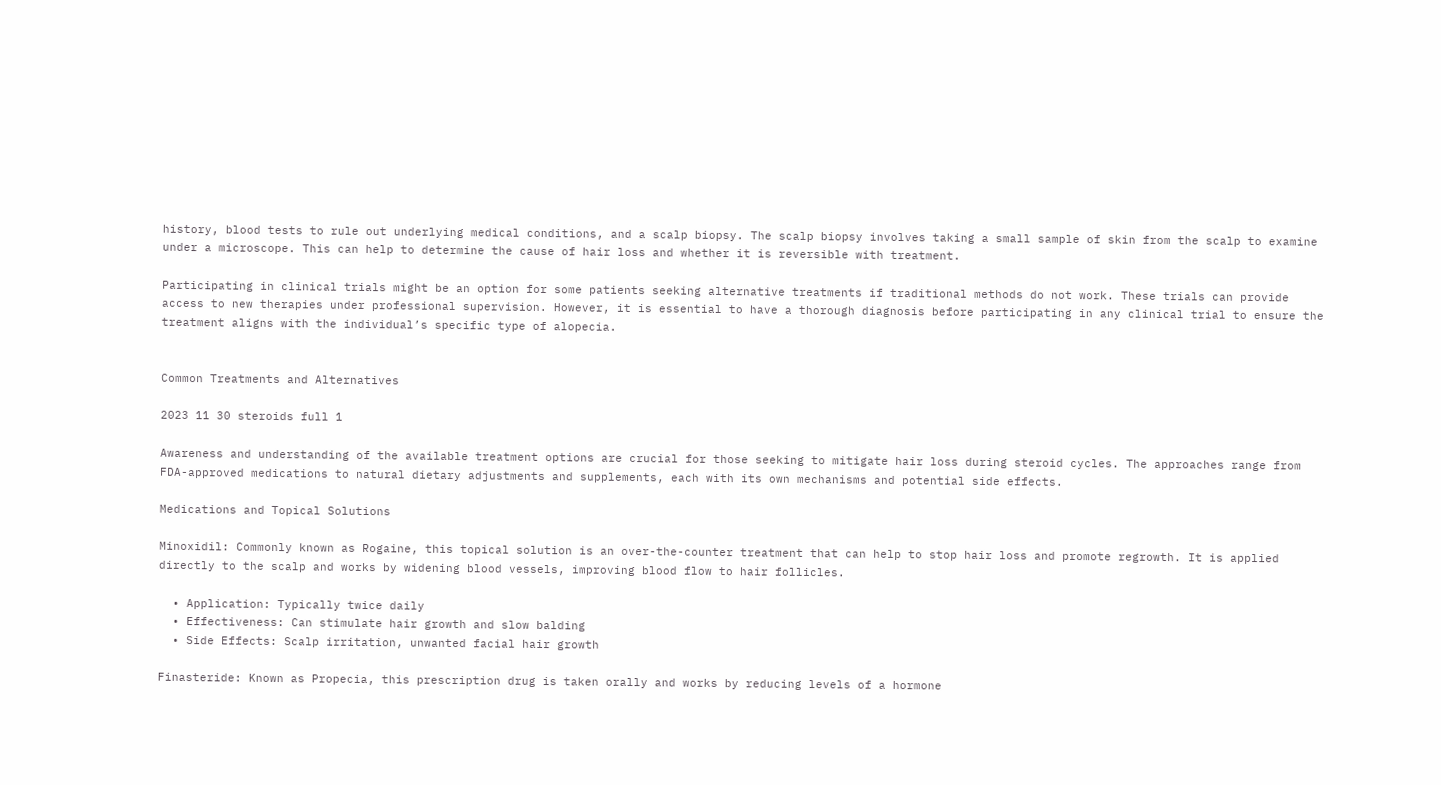history, blood tests to rule out underlying medical conditions, and a scalp biopsy. The scalp biopsy involves taking a small sample of skin from the scalp to examine under a microscope. This can help to determine the cause of hair loss and whether it is reversible with treatment.

Participating in clinical trials might be an option for some patients seeking alternative treatments if traditional methods do not work. These trials can provide access to new therapies under professional supervision. However, it is essential to have a thorough diagnosis before participating in any clinical trial to ensure the treatment aligns with the individual’s specific type of alopecia.


Common Treatments and Alternatives

2023 11 30 steroids full 1

Awareness and understanding of the available treatment options are crucial for those seeking to mitigate hair loss during steroid cycles. The approaches range from FDA-approved medications to natural dietary adjustments and supplements, each with its own mechanisms and potential side effects.

Medications and Topical Solutions

Minoxidil: Commonly known as Rogaine, this topical solution is an over-the-counter treatment that can help to stop hair loss and promote regrowth. It is applied directly to the scalp and works by widening blood vessels, improving blood flow to hair follicles.

  • Application: Typically twice daily
  • Effectiveness: Can stimulate hair growth and slow balding
  • Side Effects: Scalp irritation, unwanted facial hair growth

Finasteride: Known as Propecia, this prescription drug is taken orally and works by reducing levels of a hormone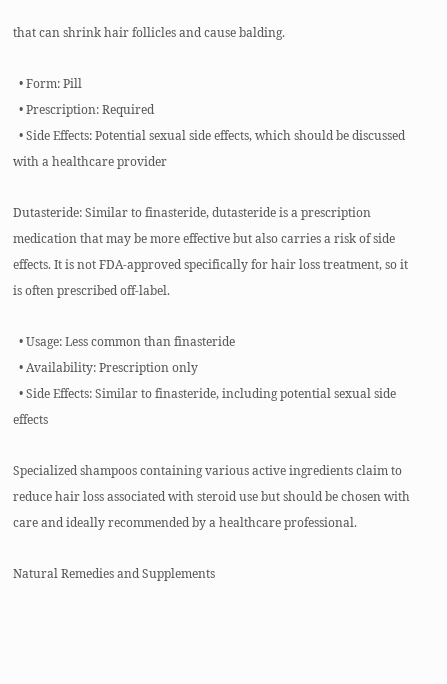that can shrink hair follicles and cause balding.

  • Form: Pill
  • Prescription: Required
  • Side Effects: Potential sexual side effects, which should be discussed with a healthcare provider

Dutasteride: Similar to finasteride, dutasteride is a prescription medication that may be more effective but also carries a risk of side effects. It is not FDA-approved specifically for hair loss treatment, so it is often prescribed off-label.

  • Usage: Less common than finasteride
  • Availability: Prescription only
  • Side Effects: Similar to finasteride, including potential sexual side effects

Specialized shampoos containing various active ingredients claim to reduce hair loss associated with steroid use but should be chosen with care and ideally recommended by a healthcare professional.

Natural Remedies and Supplements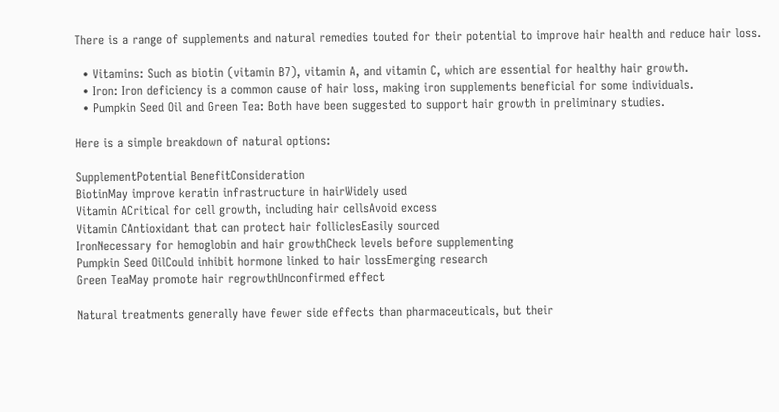There is a range of supplements and natural remedies touted for their potential to improve hair health and reduce hair loss.

  • Vitamins: Such as biotin (vitamin B7), vitamin A, and vitamin C, which are essential for healthy hair growth.
  • Iron: Iron deficiency is a common cause of hair loss, making iron supplements beneficial for some individuals.
  • Pumpkin Seed Oil and Green Tea: Both have been suggested to support hair growth in preliminary studies.

Here is a simple breakdown of natural options:

SupplementPotential BenefitConsideration
BiotinMay improve keratin infrastructure in hairWidely used
Vitamin ACritical for cell growth, including hair cellsAvoid excess
Vitamin CAntioxidant that can protect hair folliclesEasily sourced
IronNecessary for hemoglobin and hair growthCheck levels before supplementing
Pumpkin Seed OilCould inhibit hormone linked to hair lossEmerging research
Green TeaMay promote hair regrowthUnconfirmed effect

Natural treatments generally have fewer side effects than pharmaceuticals, but their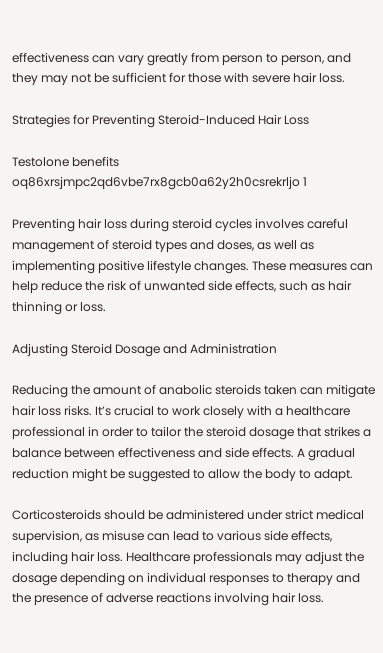effectiveness can vary greatly from person to person, and they may not be sufficient for those with severe hair loss.

Strategies for Preventing Steroid-Induced Hair Loss

Testolone benefits oq86xrsjmpc2qd6vbe7rx8gcb0a62y2h0csrekrljo 1

Preventing hair loss during steroid cycles involves careful management of steroid types and doses, as well as implementing positive lifestyle changes. These measures can help reduce the risk of unwanted side effects, such as hair thinning or loss.

Adjusting Steroid Dosage and Administration

Reducing the amount of anabolic steroids taken can mitigate hair loss risks. It’s crucial to work closely with a healthcare professional in order to tailor the steroid dosage that strikes a balance between effectiveness and side effects. A gradual reduction might be suggested to allow the body to adapt.

Corticosteroids should be administered under strict medical supervision, as misuse can lead to various side effects, including hair loss. Healthcare professionals may adjust the dosage depending on individual responses to therapy and the presence of adverse reactions involving hair loss.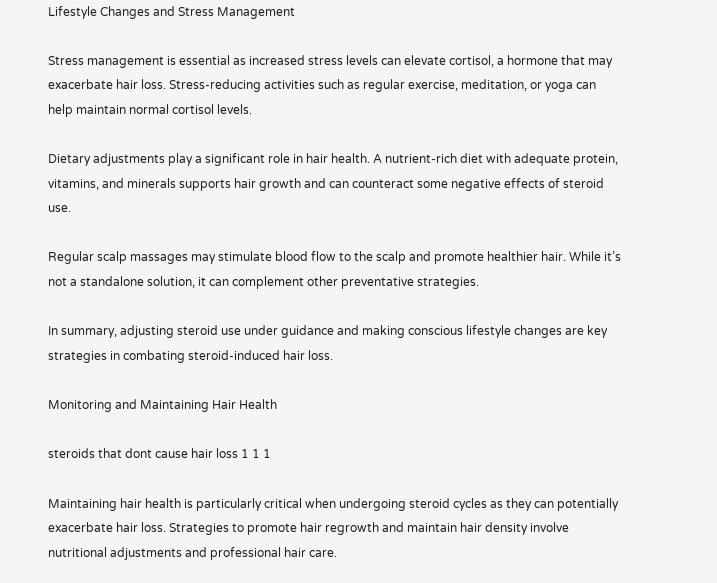Lifestyle Changes and Stress Management

Stress management is essential as increased stress levels can elevate cortisol, a hormone that may exacerbate hair loss. Stress-reducing activities such as regular exercise, meditation, or yoga can help maintain normal cortisol levels.

Dietary adjustments play a significant role in hair health. A nutrient-rich diet with adequate protein, vitamins, and minerals supports hair growth and can counteract some negative effects of steroid use.

Regular scalp massages may stimulate blood flow to the scalp and promote healthier hair. While it’s not a standalone solution, it can complement other preventative strategies.

In summary, adjusting steroid use under guidance and making conscious lifestyle changes are key strategies in combating steroid-induced hair loss.

Monitoring and Maintaining Hair Health

steroids that dont cause hair loss 1 1 1

Maintaining hair health is particularly critical when undergoing steroid cycles as they can potentially exacerbate hair loss. Strategies to promote hair regrowth and maintain hair density involve nutritional adjustments and professional hair care.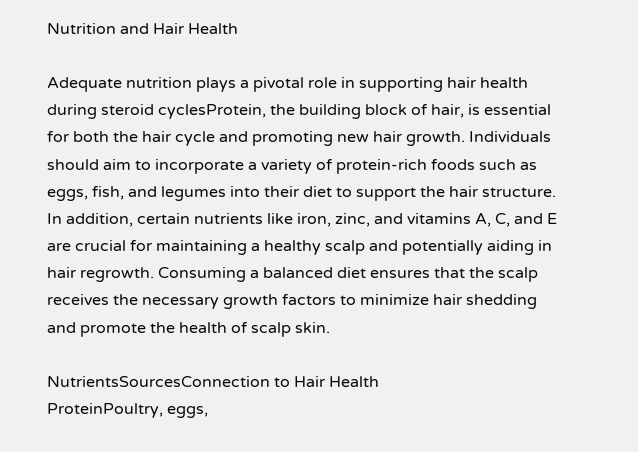Nutrition and Hair Health

Adequate nutrition plays a pivotal role in supporting hair health during steroid cyclesProtein, the building block of hair, is essential for both the hair cycle and promoting new hair growth. Individuals should aim to incorporate a variety of protein-rich foods such as eggs, fish, and legumes into their diet to support the hair structure. In addition, certain nutrients like iron, zinc, and vitamins A, C, and E are crucial for maintaining a healthy scalp and potentially aiding in hair regrowth. Consuming a balanced diet ensures that the scalp receives the necessary growth factors to minimize hair shedding and promote the health of scalp skin.

NutrientsSourcesConnection to Hair Health
ProteinPoultry, eggs,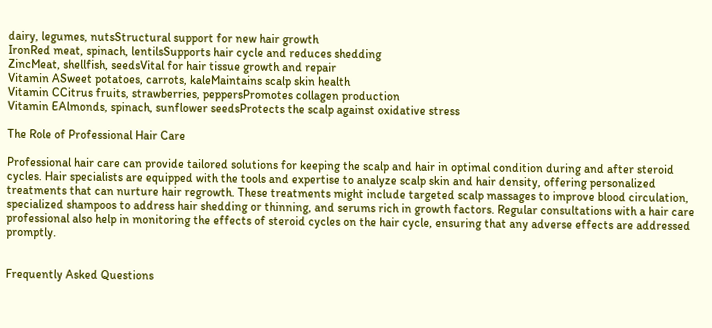dairy, legumes, nutsStructural support for new hair growth
IronRed meat, spinach, lentilsSupports hair cycle and reduces shedding
ZincMeat, shellfish, seedsVital for hair tissue growth and repair
Vitamin ASweet potatoes, carrots, kaleMaintains scalp skin health
Vitamin CCitrus fruits, strawberries, peppersPromotes collagen production
Vitamin EAlmonds, spinach, sunflower seedsProtects the scalp against oxidative stress

The Role of Professional Hair Care

Professional hair care can provide tailored solutions for keeping the scalp and hair in optimal condition during and after steroid cycles. Hair specialists are equipped with the tools and expertise to analyze scalp skin and hair density, offering personalized treatments that can nurture hair regrowth. These treatments might include targeted scalp massages to improve blood circulation, specialized shampoos to address hair shedding or thinning, and serums rich in growth factors. Regular consultations with a hair care professional also help in monitoring the effects of steroid cycles on the hair cycle, ensuring that any adverse effects are addressed promptly.


Frequently Asked Questions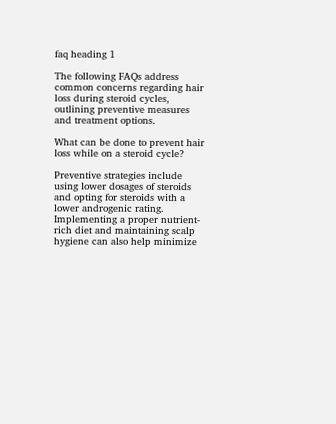faq heading 1

The following FAQs address common concerns regarding hair loss during steroid cycles, outlining preventive measures and treatment options.

What can be done to prevent hair loss while on a steroid cycle?

Preventive strategies include using lower dosages of steroids and opting for steroids with a lower androgenic rating. Implementing a proper nutrient-rich diet and maintaining scalp hygiene can also help minimize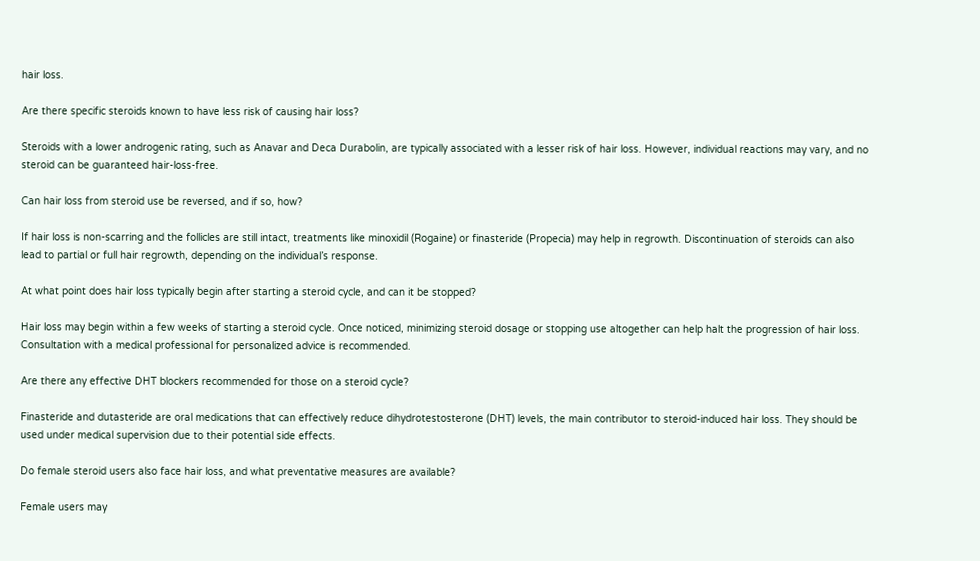hair loss.

Are there specific steroids known to have less risk of causing hair loss?

Steroids with a lower androgenic rating, such as Anavar and Deca Durabolin, are typically associated with a lesser risk of hair loss. However, individual reactions may vary, and no steroid can be guaranteed hair-loss-free.

Can hair loss from steroid use be reversed, and if so, how?

If hair loss is non-scarring and the follicles are still intact, treatments like minoxidil (Rogaine) or finasteride (Propecia) may help in regrowth. Discontinuation of steroids can also lead to partial or full hair regrowth, depending on the individual’s response.

At what point does hair loss typically begin after starting a steroid cycle, and can it be stopped?

Hair loss may begin within a few weeks of starting a steroid cycle. Once noticed, minimizing steroid dosage or stopping use altogether can help halt the progression of hair loss. Consultation with a medical professional for personalized advice is recommended.

Are there any effective DHT blockers recommended for those on a steroid cycle?

Finasteride and dutasteride are oral medications that can effectively reduce dihydrotestosterone (DHT) levels, the main contributor to steroid-induced hair loss. They should be used under medical supervision due to their potential side effects.

Do female steroid users also face hair loss, and what preventative measures are available?

Female users may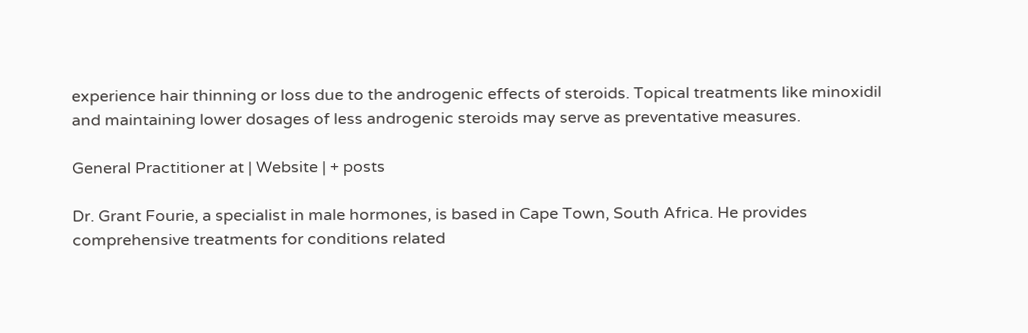experience hair thinning or loss due to the androgenic effects of steroids. Topical treatments like minoxidil and maintaining lower dosages of less androgenic steroids may serve as preventative measures.

General Practitioner at | Website | + posts

Dr. Grant Fourie, a specialist in male hormones, is based in Cape Town, South Africa. He provides comprehensive treatments for conditions related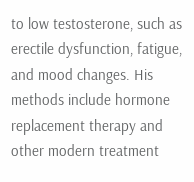to low testosterone, such as erectile dysfunction, fatigue, and mood changes. His methods include hormone replacement therapy and other modern treatment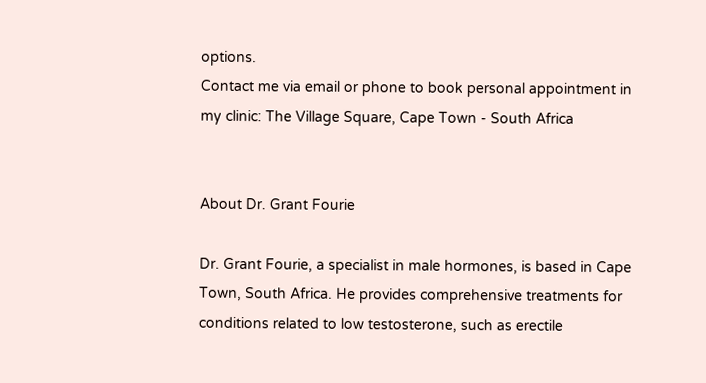options.
Contact me via email or phone to book personal appointment in my clinic: The Village Square, Cape Town - South Africa


About Dr. Grant Fourie

Dr. Grant Fourie, a specialist in male hormones, is based in Cape Town, South Africa. He provides comprehensive treatments for conditions related to low testosterone, such as erectile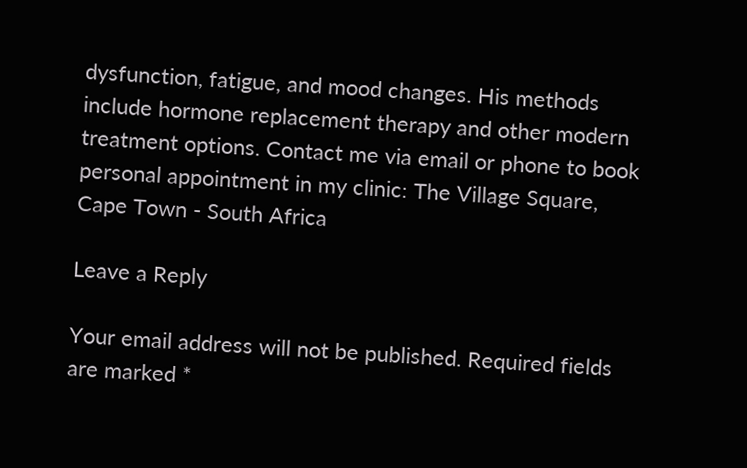dysfunction, fatigue, and mood changes. His methods include hormone replacement therapy and other modern treatment options. Contact me via email or phone to book personal appointment in my clinic: The Village Square, Cape Town - South Africa

Leave a Reply

Your email address will not be published. Required fields are marked *